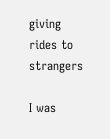giving rides to strangers

I was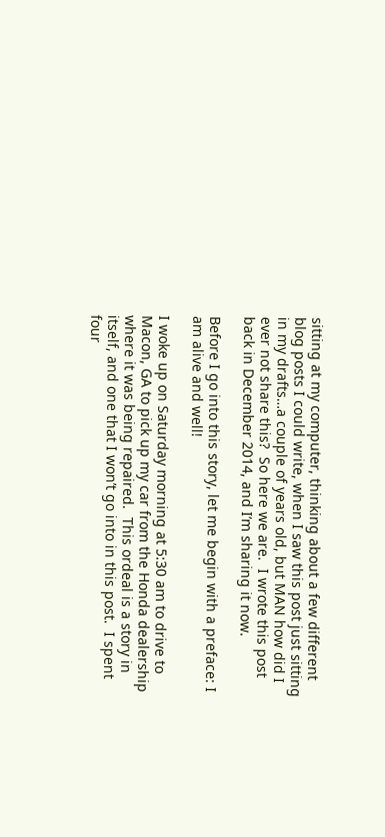sitting at my computer, thinking about a few different blog posts I could write, when I saw this post just sitting in my drafts…a couple of years old, but MAN how did I ever not share this?  So here we are.  I wrote this post back in December 2014, and I’m sharing it now.

Before I go into this story, let me begin with a preface: I am alive and well!

I woke up on Saturday morning at 5:30 am to drive to Macon, GA to pick up my car from the Honda dealership where it was being repaired.  This ordeal is a story in itself, and one that I won’t go into in this post.  I spent four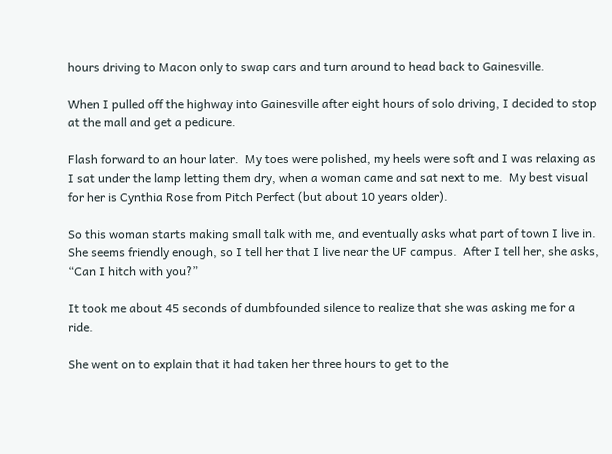hours driving to Macon only to swap cars and turn around to head back to Gainesville.

When I pulled off the highway into Gainesville after eight hours of solo driving, I decided to stop at the mall and get a pedicure.

Flash forward to an hour later.  My toes were polished, my heels were soft and I was relaxing as I sat under the lamp letting them dry, when a woman came and sat next to me.  My best visual for her is Cynthia Rose from Pitch Perfect (but about 10 years older).

So this woman starts making small talk with me, and eventually asks what part of town I live in.  She seems friendly enough, so I tell her that I live near the UF campus.  After I tell her, she asks, “Can I hitch with you?”

It took me about 45 seconds of dumbfounded silence to realize that she was asking me for a ride.

She went on to explain that it had taken her three hours to get to the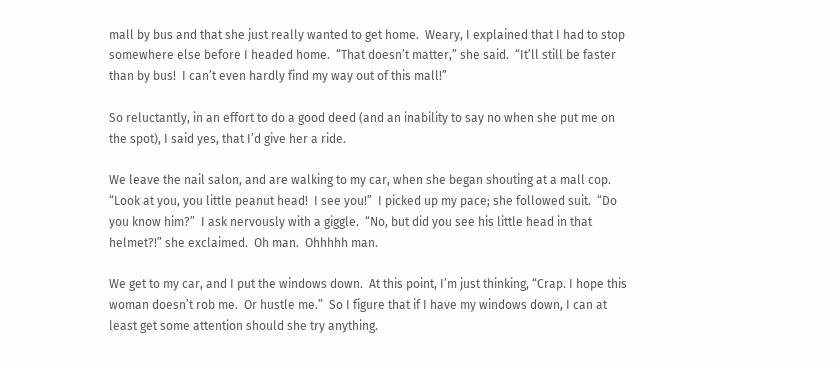mall by bus and that she just really wanted to get home.  Weary, I explained that I had to stop somewhere else before I headed home.  “That doesn’t matter,” she said.  “It’ll still be faster than by bus!  I can’t even hardly find my way out of this mall!”

So reluctantly, in an effort to do a good deed (and an inability to say no when she put me on the spot), I said yes, that I’d give her a ride.

We leave the nail salon, and are walking to my car, when she began shouting at a mall cop.  “Look at you, you little peanut head!  I see you!”  I picked up my pace; she followed suit.  “Do you know him?”  I ask nervously with a giggle.  “No, but did you see his little head in that helmet?!” she exclaimed.  Oh man.  Ohhhhh man.

We get to my car, and I put the windows down.  At this point, I’m just thinking, “Crap. I hope this woman doesn’t rob me.  Or hustle me.”  So I figure that if I have my windows down, I can at least get some attention should she try anything.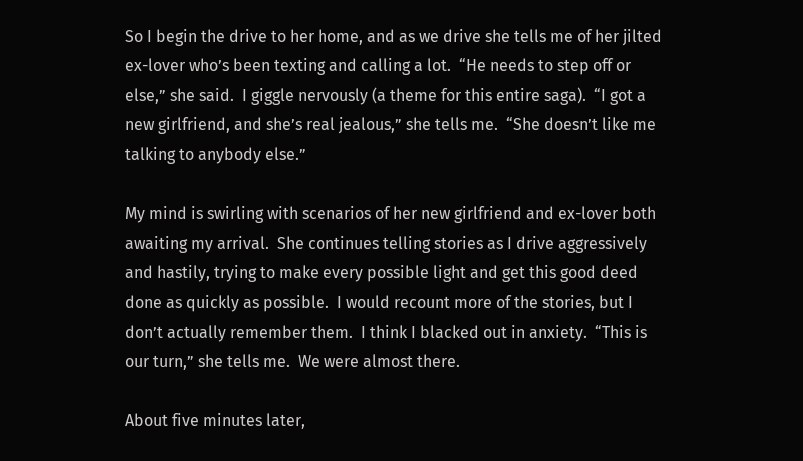So I begin the drive to her home, and as we drive she tells me of her jilted ex-lover who’s been texting and calling a lot.  “He needs to step off or else,” she said.  I giggle nervously (a theme for this entire saga).  “I got a new girlfriend, and she’s real jealous,” she tells me.  “She doesn’t like me talking to anybody else.”

My mind is swirling with scenarios of her new girlfriend and ex-lover both awaiting my arrival.  She continues telling stories as I drive aggressively and hastily, trying to make every possible light and get this good deed done as quickly as possible.  I would recount more of the stories, but I don’t actually remember them.  I think I blacked out in anxiety.  “This is our turn,” she tells me.  We were almost there.

About five minutes later,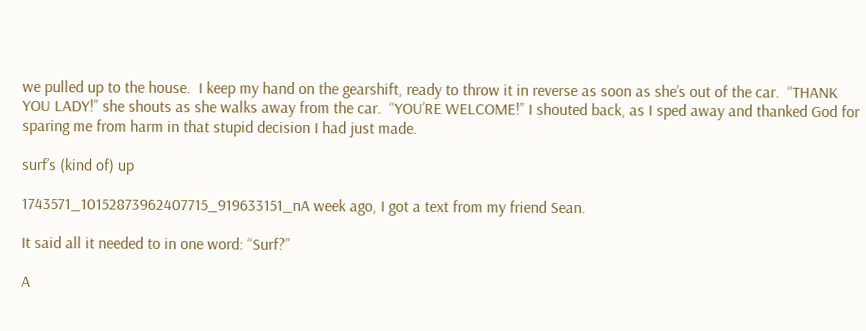we pulled up to the house.  I keep my hand on the gearshift, ready to throw it in reverse as soon as she’s out of the car.  “THANK YOU LADY!” she shouts as she walks away from the car.  “YOU’RE WELCOME!” I shouted back, as I sped away and thanked God for sparing me from harm in that stupid decision I had just made.

surf’s (kind of) up

1743571_10152873962407715_919633151_nA week ago, I got a text from my friend Sean.

It said all it needed to in one word: “Surf?”

A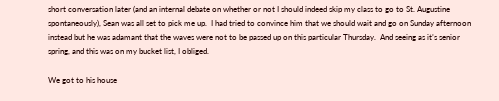short conversation later (and an internal debate on whether or not I should indeed skip my class to go to St. Augustine spontaneously), Sean was all set to pick me up.  I had tried to convince him that we should wait and go on Sunday afternoon instead but he was adamant that the waves were not to be passed up on this particular Thursday.  And seeing as it’s senior spring, and this was on my bucket list, I obliged.

We got to his house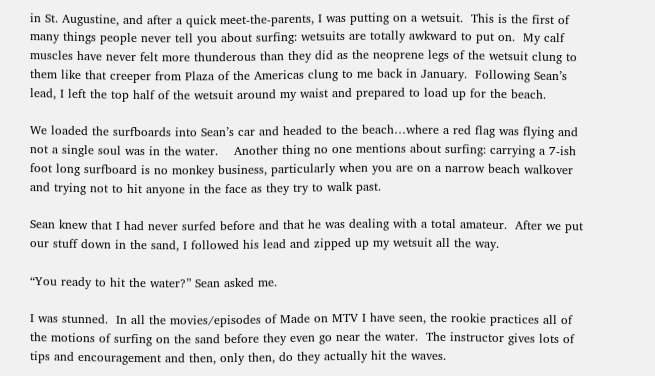in St. Augustine, and after a quick meet-the-parents, I was putting on a wetsuit.  This is the first of many things people never tell you about surfing: wetsuits are totally awkward to put on.  My calf muscles have never felt more thunderous than they did as the neoprene legs of the wetsuit clung to them like that creeper from Plaza of the Americas clung to me back in January.  Following Sean’s lead, I left the top half of the wetsuit around my waist and prepared to load up for the beach.

We loaded the surfboards into Sean’s car and headed to the beach…where a red flag was flying and not a single soul was in the water.    Another thing no one mentions about surfing: carrying a 7-ish foot long surfboard is no monkey business, particularly when you are on a narrow beach walkover and trying not to hit anyone in the face as they try to walk past.

Sean knew that I had never surfed before and that he was dealing with a total amateur.  After we put our stuff down in the sand, I followed his lead and zipped up my wetsuit all the way.

“You ready to hit the water?” Sean asked me.

I was stunned.  In all the movies/episodes of Made on MTV I have seen, the rookie practices all of the motions of surfing on the sand before they even go near the water.  The instructor gives lots of tips and encouragement and then, only then, do they actually hit the waves.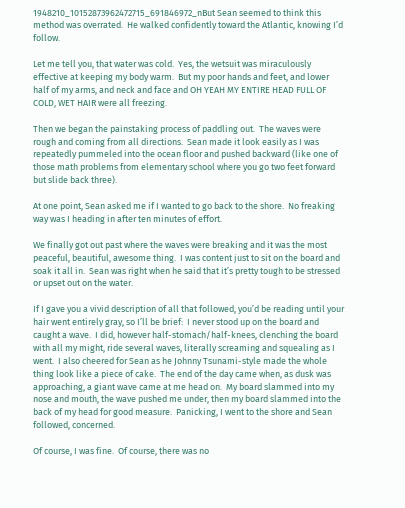1948210_10152873962472715_691846972_nBut Sean seemed to think this method was overrated.  He walked confidently toward the Atlantic, knowing I’d follow.

Let me tell you, that water was cold.  Yes, the wetsuit was miraculously effective at keeping my body warm.  But my poor hands and feet, and lower half of my arms, and neck and face and OH YEAH MY ENTIRE HEAD FULL OF COLD, WET HAIR were all freezing.

Then we began the painstaking process of paddling out.  The waves were rough and coming from all directions.  Sean made it look easily as I was repeatedly pummeled into the ocean floor and pushed backward (like one of those math problems from elementary school where you go two feet forward but slide back three).

At one point, Sean asked me if I wanted to go back to the shore.  No freaking way was I heading in after ten minutes of effort.

We finally got out past where the waves were breaking and it was the most peaceful, beautiful, awesome thing.  I was content just to sit on the board and soak it all in.  Sean was right when he said that it’s pretty tough to be stressed or upset out on the water.

If I gave you a vivid description of all that followed, you’d be reading until your hair went entirely gray, so I’ll be brief:  I never stood up on the board and caught a wave.  I did, however half-stomach/half-knees, clenching the board with all my might, ride several waves, literally screaming and squealing as I went.  I also cheered for Sean as he Johnny Tsunami-style made the whole thing look like a piece of cake.  The end of the day came when, as dusk was approaching, a giant wave came at me head on.  My board slammed into my nose and mouth, the wave pushed me under, then my board slammed into the back of my head for good measure.  Panicking, I went to the shore and Sean followed, concerned.

Of course, I was fine.  Of course, there was no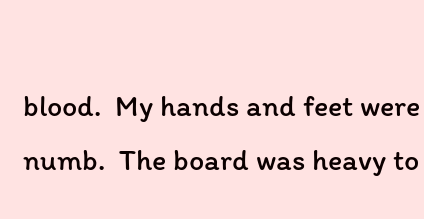blood.  My hands and feet were numb.  The board was heavy to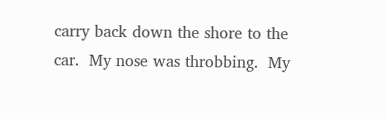carry back down the shore to the car.  My nose was throbbing.  My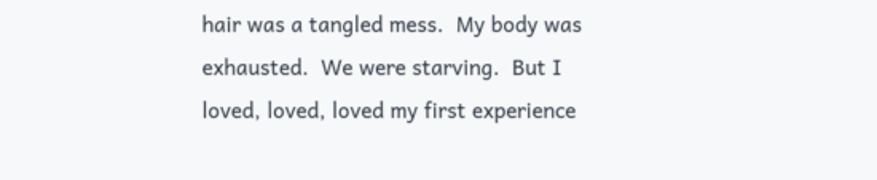hair was a tangled mess.  My body was exhausted.  We were starving.  But I loved, loved, loved my first experience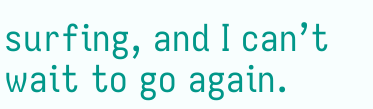surfing, and I can’t wait to go again.